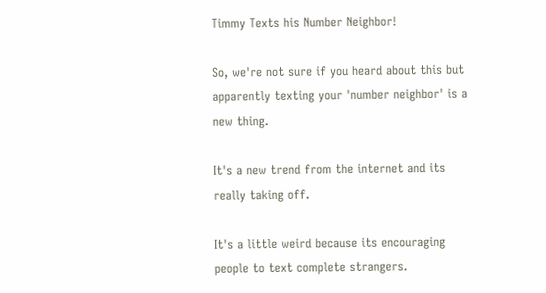Timmy Texts his Number Neighbor!

So, we're not sure if you heard about this but apparently texting your 'number neighbor' is a new thing.

It's a new trend from the internet and its really taking off.

It's a little weird because its encouraging people to text complete strangers.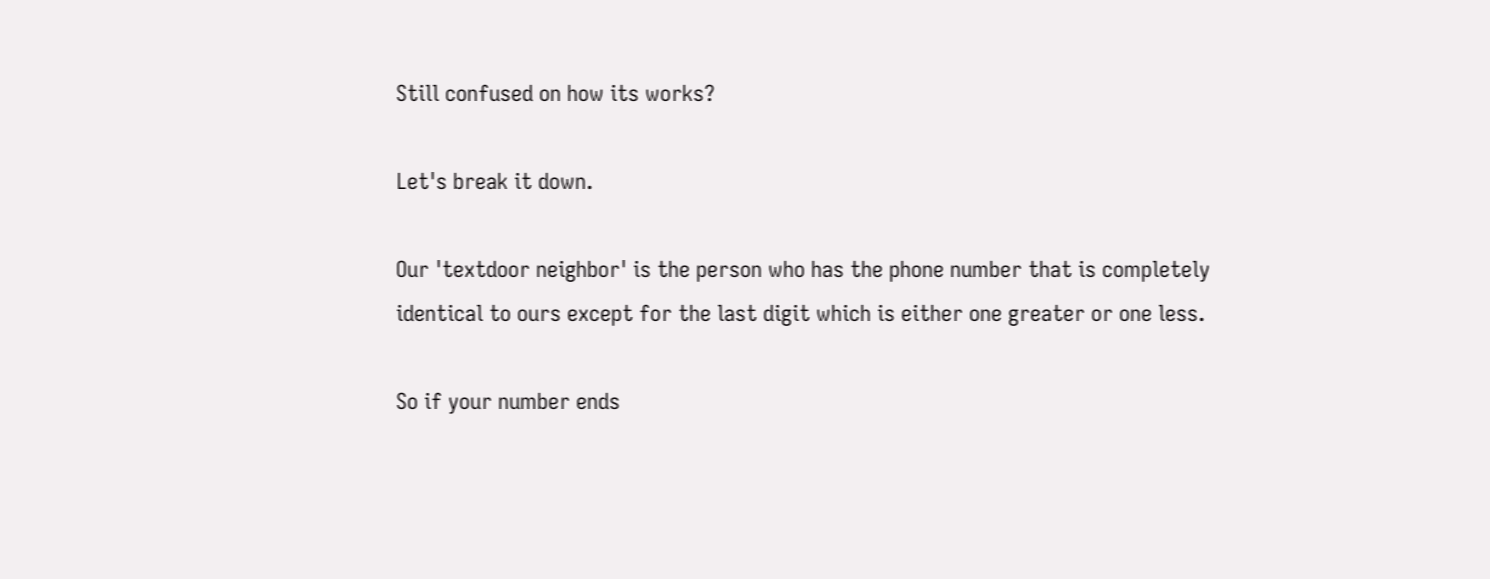Still confused on how its works?

Let's break it down.

Our 'textdoor neighbor' is the person who has the phone number that is completely identical to ours except for the last digit which is either one greater or one less.

So if your number ends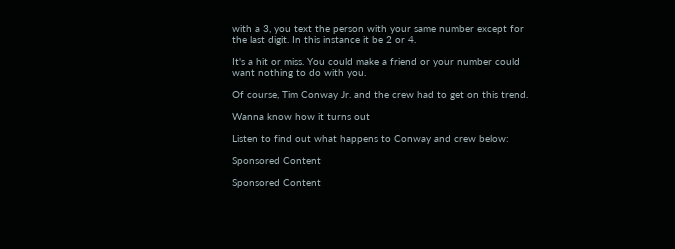with a 3, you text the person with your same number except for the last digit. In this instance it be 2 or 4.

It's a hit or miss. You could make a friend or your number could want nothing to do with you.

Of course, Tim Conway Jr. and the crew had to get on this trend.

Wanna know how it turns out

Listen to find out what happens to Conway and crew below:

Sponsored Content

Sponsored Content